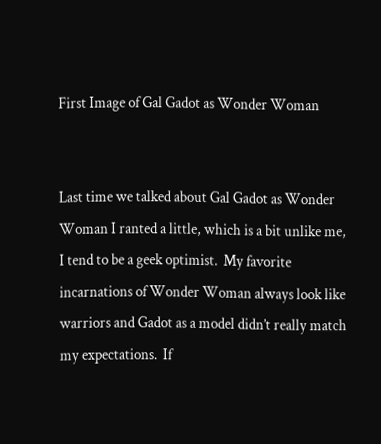First Image of Gal Gadot as Wonder Woman


Last time we talked about Gal Gadot as Wonder Woman I ranted a little, which is a bit unlike me, I tend to be a geek optimist.  My favorite incarnations of Wonder Woman always look like warriors and Gadot as a model didn’t really match my expectations.  If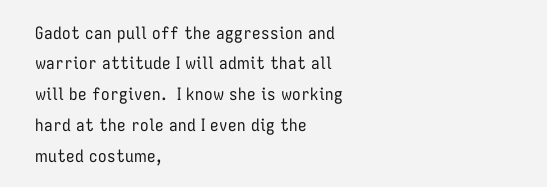Gadot can pull off the aggression and warrior attitude I will admit that all will be forgiven.  I know she is working hard at the role and I even dig the muted costume,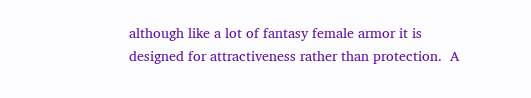although like a lot of fantasy female armor it is designed for attractiveness rather than protection.  A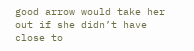good arrow would take her out if she didn’t have close to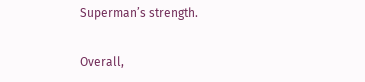Superman’s strength.

Overall,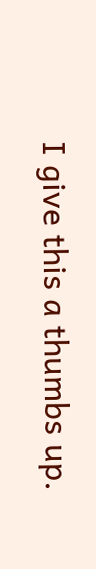I give this a thumbs up.